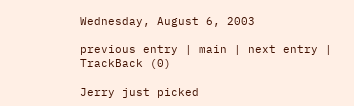Wednesday, August 6, 2003

previous entry | main | next entry | TrackBack (0)

Jerry just picked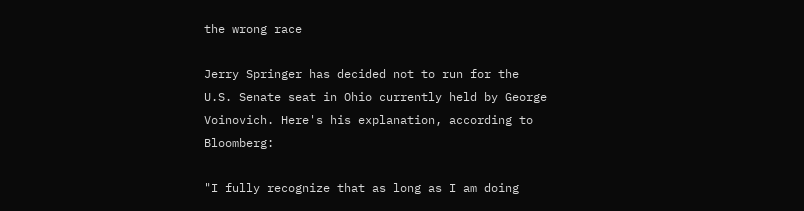the wrong race

Jerry Springer has decided not to run for the U.S. Senate seat in Ohio currently held by George Voinovich. Here's his explanation, according to Bloomberg:

"I fully recognize that as long as I am doing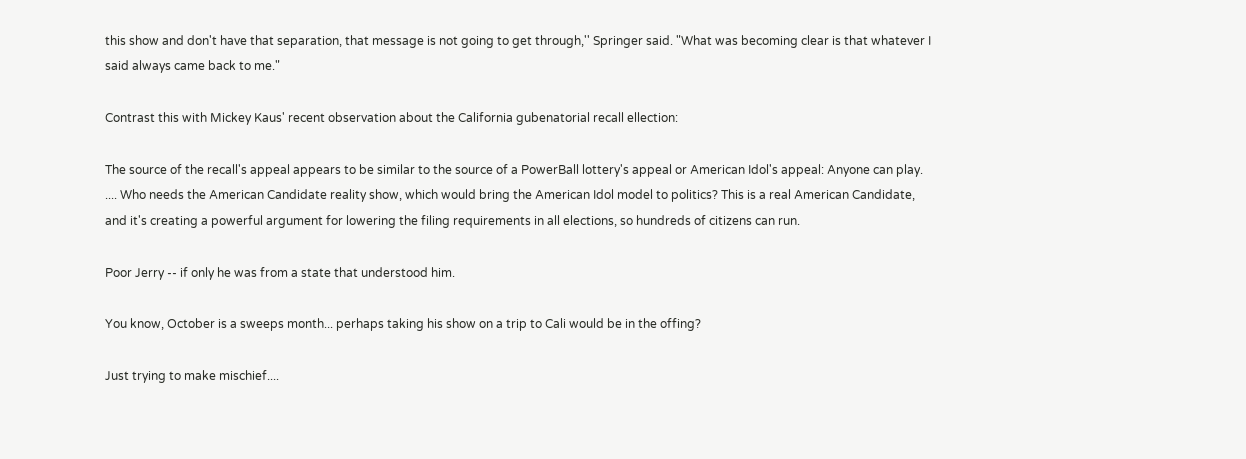this show and don't have that separation, that message is not going to get through,'' Springer said. "What was becoming clear is that whatever I said always came back to me."

Contrast this with Mickey Kaus' recent observation about the California gubenatorial recall ellection:

The source of the recall's appeal appears to be similar to the source of a PowerBall lottery's appeal or American Idol's appeal: Anyone can play. .... Who needs the American Candidate reality show, which would bring the American Idol model to politics? This is a real American Candidate, and it's creating a powerful argument for lowering the filing requirements in all elections, so hundreds of citizens can run.

Poor Jerry -- if only he was from a state that understood him.

You know, October is a sweeps month... perhaps taking his show on a trip to Cali would be in the offing?

Just trying to make mischief....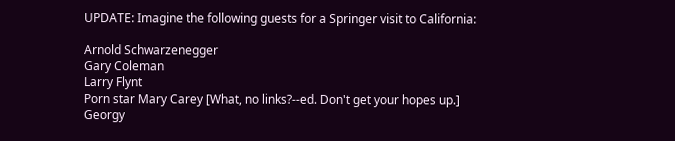UPDATE: Imagine the following guests for a Springer visit to California:

Arnold Schwarzenegger
Gary Coleman
Larry Flynt
Porn star Mary Carey [What, no links?--ed. Don't get your hopes up.]
Georgy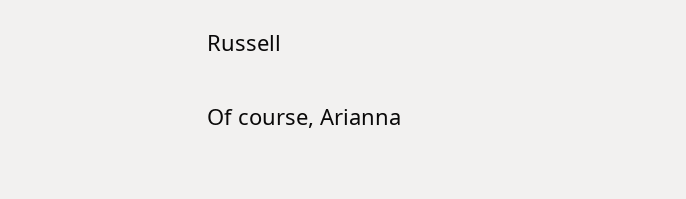Russell

Of course, Arianna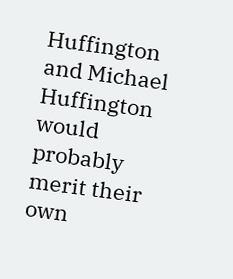Huffington and Michael Huffington would probably merit their own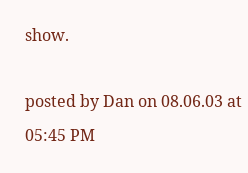show.

posted by Dan on 08.06.03 at 05:45 PM